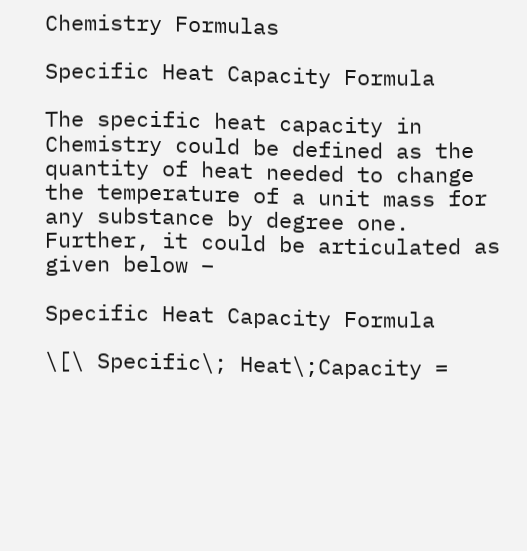Chemistry Formulas

Specific Heat Capacity Formula

The specific heat capacity in Chemistry could be defined as the quantity of heat needed to change the temperature of a unit mass for any substance by degree one. Further, it could be articulated as given below –

Specific Heat Capacity Formula

\[\ Specific\; Heat\;Capacity =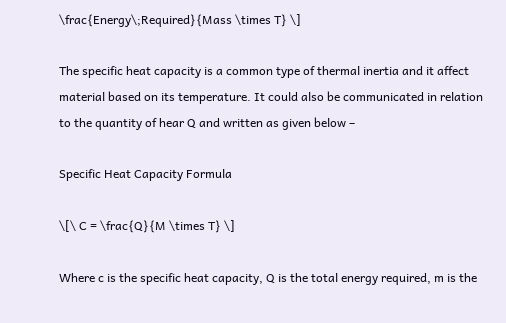\frac{Energy\;Required}{Mass \times T} \]

The specific heat capacity is a common type of thermal inertia and it affect material based on its temperature. It could also be communicated in relation to the quantity of hear Q and written as given below –

Specific Heat Capacity Formula

\[\ C = \frac{Q}{M \times T} \]

Where c is the specific heat capacity, Q is the total energy required, m is the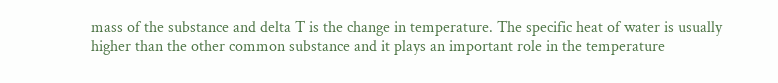mass of the substance and delta T is the change in temperature. The specific heat of water is usually higher than the other common substance and it plays an important role in the temperature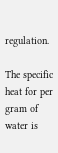regulation.

The specific heat for per gram of water is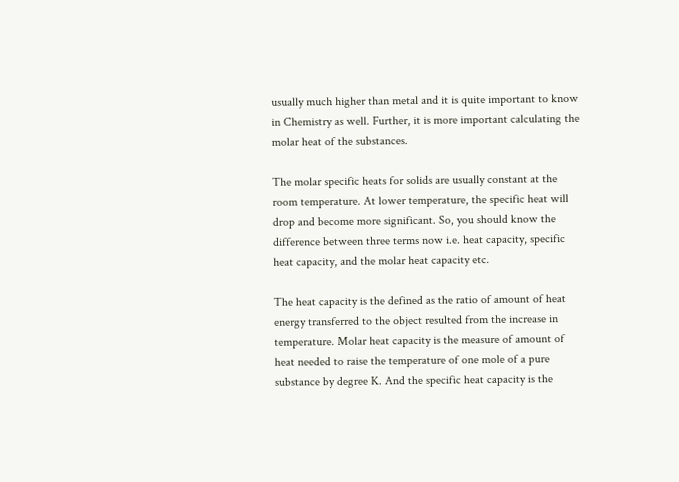usually much higher than metal and it is quite important to know in Chemistry as well. Further, it is more important calculating the molar heat of the substances.

The molar specific heats for solids are usually constant at the room temperature. At lower temperature, the specific heat will drop and become more significant. So, you should know the difference between three terms now i.e. heat capacity, specific heat capacity, and the molar heat capacity etc.

The heat capacity is the defined as the ratio of amount of heat energy transferred to the object resulted from the increase in temperature. Molar heat capacity is the measure of amount of heat needed to raise the temperature of one mole of a pure substance by degree K. And the specific heat capacity is the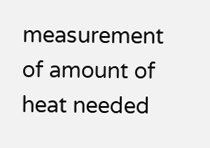measurement of amount of heat needed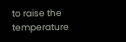to raise the temperature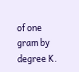of one gram by degree K.